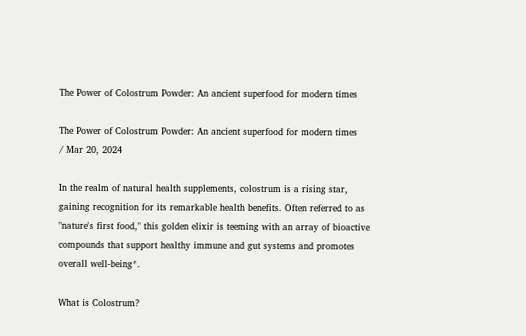The Power of Colostrum Powder: An ancient superfood for modern times

The Power of Colostrum Powder: An ancient superfood for modern times
/ Mar 20, 2024

In the realm of natural health supplements, colostrum is a rising star, gaining recognition for its remarkable health benefits. Often referred to as "nature's first food," this golden elixir is teeming with an array of bioactive compounds that support healthy immune and gut systems and promotes overall well-being*.

What is Colostrum?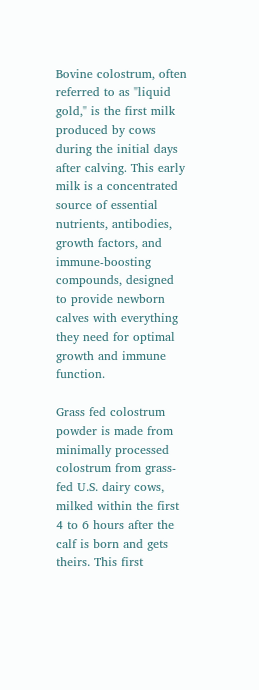Bovine colostrum, often referred to as "liquid gold," is the first milk produced by cows during the initial days after calving. This early milk is a concentrated source of essential nutrients, antibodies, growth factors, and immune-boosting compounds, designed to provide newborn calves with everything they need for optimal growth and immune function.

Grass fed colostrum powder is made from minimally processed colostrum from grass-fed U.S. dairy cows, milked within the first 4 to 6 hours after the calf is born and gets theirs. This first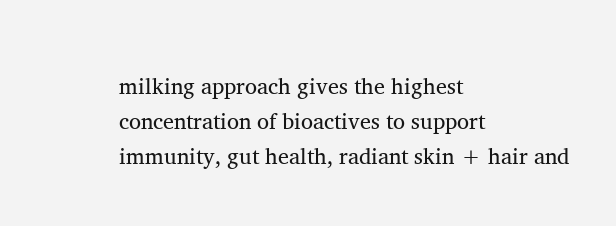milking approach gives the highest concentration of bioactives to support immunity, gut health, radiant skin + hair and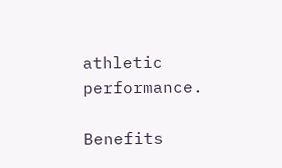athletic performance.

Benefits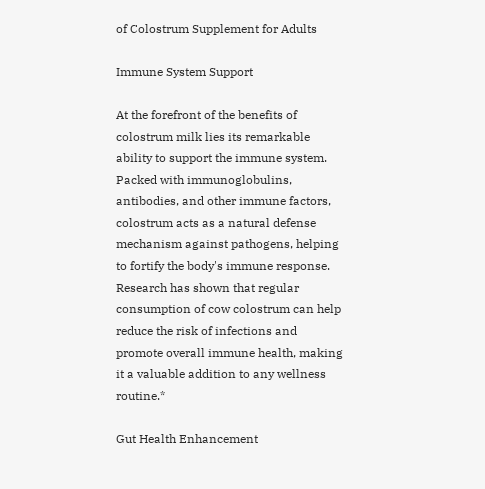of Colostrum Supplement for Adults

Immune System Support

At the forefront of the benefits of colostrum milk lies its remarkable ability to support the immune system. Packed with immunoglobulins, antibodies, and other immune factors, colostrum acts as a natural defense mechanism against pathogens, helping to fortify the body's immune response. Research has shown that regular consumption of cow colostrum can help reduce the risk of infections and promote overall immune health, making it a valuable addition to any wellness routine.*

Gut Health Enhancement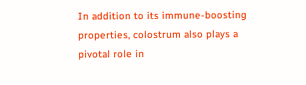In addition to its immune-boosting properties, colostrum also plays a pivotal role in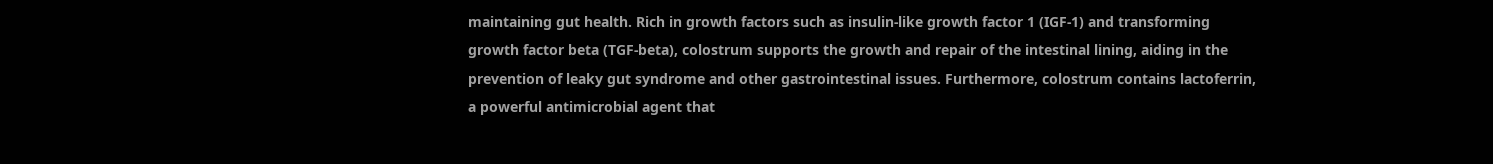maintaining gut health. Rich in growth factors such as insulin-like growth factor 1 (IGF-1) and transforming growth factor beta (TGF-beta), colostrum supports the growth and repair of the intestinal lining, aiding in the prevention of leaky gut syndrome and other gastrointestinal issues. Furthermore, colostrum contains lactoferrin, a powerful antimicrobial agent that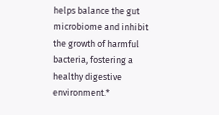helps balance the gut microbiome and inhibit the growth of harmful bacteria, fostering a healthy digestive environment.*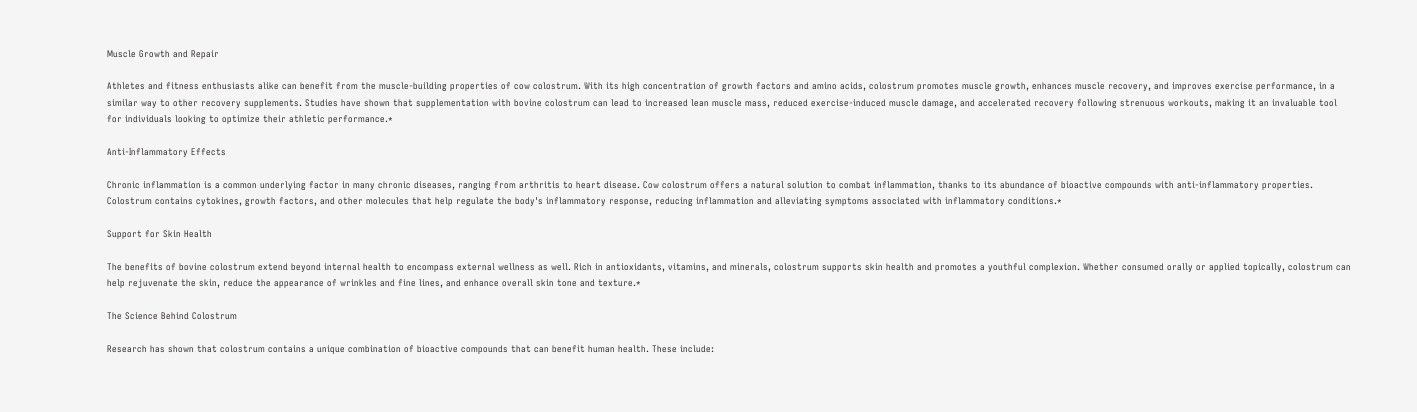Muscle Growth and Repair

Athletes and fitness enthusiasts alike can benefit from the muscle-building properties of cow colostrum. With its high concentration of growth factors and amino acids, colostrum promotes muscle growth, enhances muscle recovery, and improves exercise performance, in a similar way to other recovery supplements. Studies have shown that supplementation with bovine colostrum can lead to increased lean muscle mass, reduced exercise-induced muscle damage, and accelerated recovery following strenuous workouts, making it an invaluable tool for individuals looking to optimize their athletic performance.*

Anti-Inflammatory Effects

Chronic inflammation is a common underlying factor in many chronic diseases, ranging from arthritis to heart disease. Cow colostrum offers a natural solution to combat inflammation, thanks to its abundance of bioactive compounds with anti-inflammatory properties. Colostrum contains cytokines, growth factors, and other molecules that help regulate the body's inflammatory response, reducing inflammation and alleviating symptoms associated with inflammatory conditions.*

Support for Skin Health

The benefits of bovine colostrum extend beyond internal health to encompass external wellness as well. Rich in antioxidants, vitamins, and minerals, colostrum supports skin health and promotes a youthful complexion. Whether consumed orally or applied topically, colostrum can help rejuvenate the skin, reduce the appearance of wrinkles and fine lines, and enhance overall skin tone and texture.*

The Science Behind Colostrum

Research has shown that colostrum contains a unique combination of bioactive compounds that can benefit human health. These include: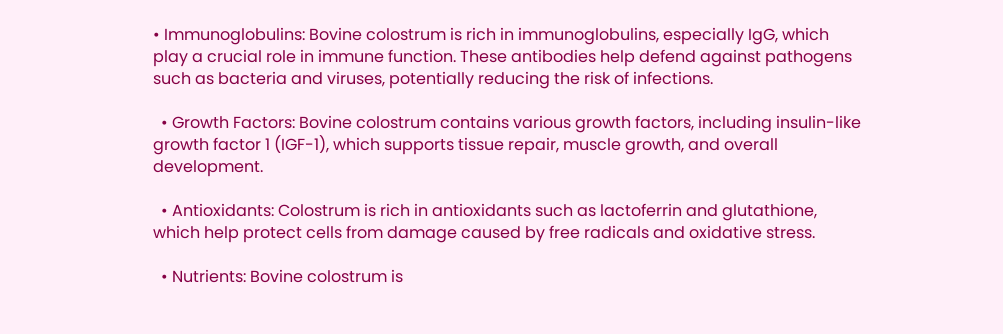• Immunoglobulins: Bovine colostrum is rich in immunoglobulins, especially IgG, which play a crucial role in immune function. These antibodies help defend against pathogens such as bacteria and viruses, potentially reducing the risk of infections.

  • Growth Factors: Bovine colostrum contains various growth factors, including insulin-like growth factor 1 (IGF-1), which supports tissue repair, muscle growth, and overall development.

  • Antioxidants: Colostrum is rich in antioxidants such as lactoferrin and glutathione, which help protect cells from damage caused by free radicals and oxidative stress.

  • Nutrients: Bovine colostrum is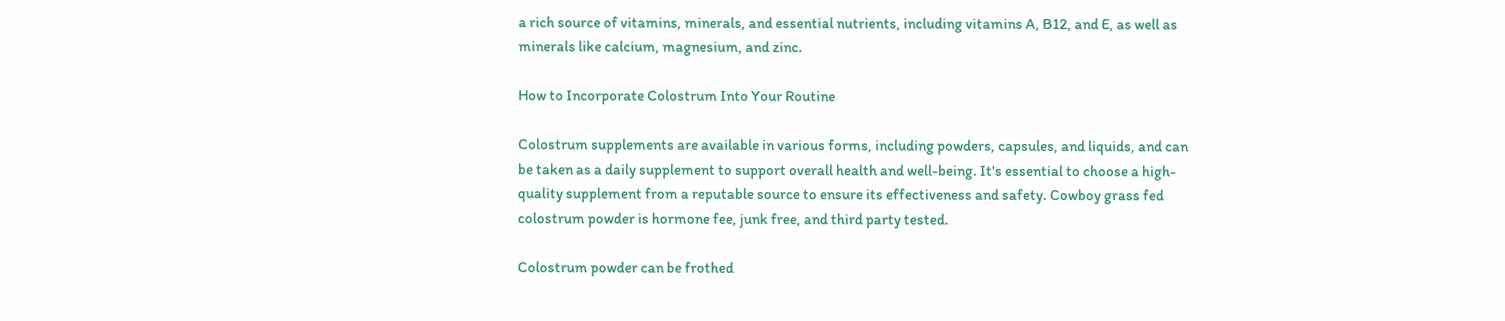a rich source of vitamins, minerals, and essential nutrients, including vitamins A, B12, and E, as well as minerals like calcium, magnesium, and zinc.

How to Incorporate Colostrum Into Your Routine

Colostrum supplements are available in various forms, including powders, capsules, and liquids, and can be taken as a daily supplement to support overall health and well-being. It's essential to choose a high-quality supplement from a reputable source to ensure its effectiveness and safety. Cowboy grass fed colostrum powder is hormone fee, junk free, and third party tested.

Colostrum powder can be frothed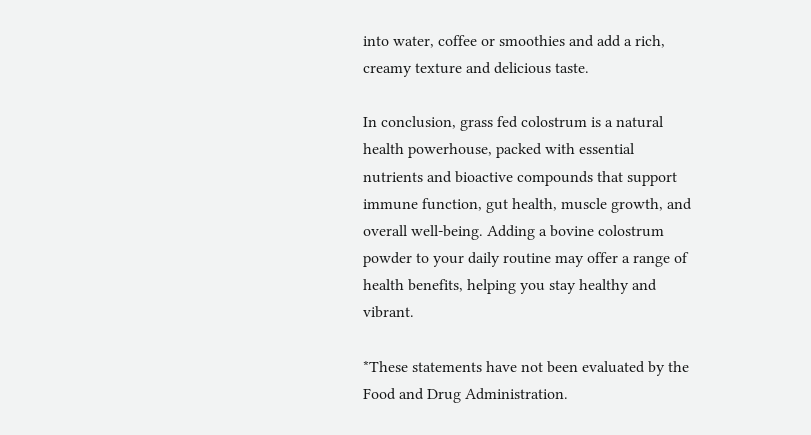into water, coffee or smoothies and add a rich, creamy texture and delicious taste.

In conclusion, grass fed colostrum is a natural health powerhouse, packed with essential nutrients and bioactive compounds that support immune function, gut health, muscle growth, and overall well-being. Adding a bovine colostrum powder to your daily routine may offer a range of health benefits, helping you stay healthy and vibrant.

*These statements have not been evaluated by the Food and Drug Administration.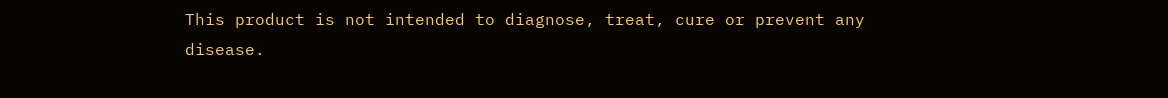This product is not intended to diagnose, treat, cure or prevent any disease.